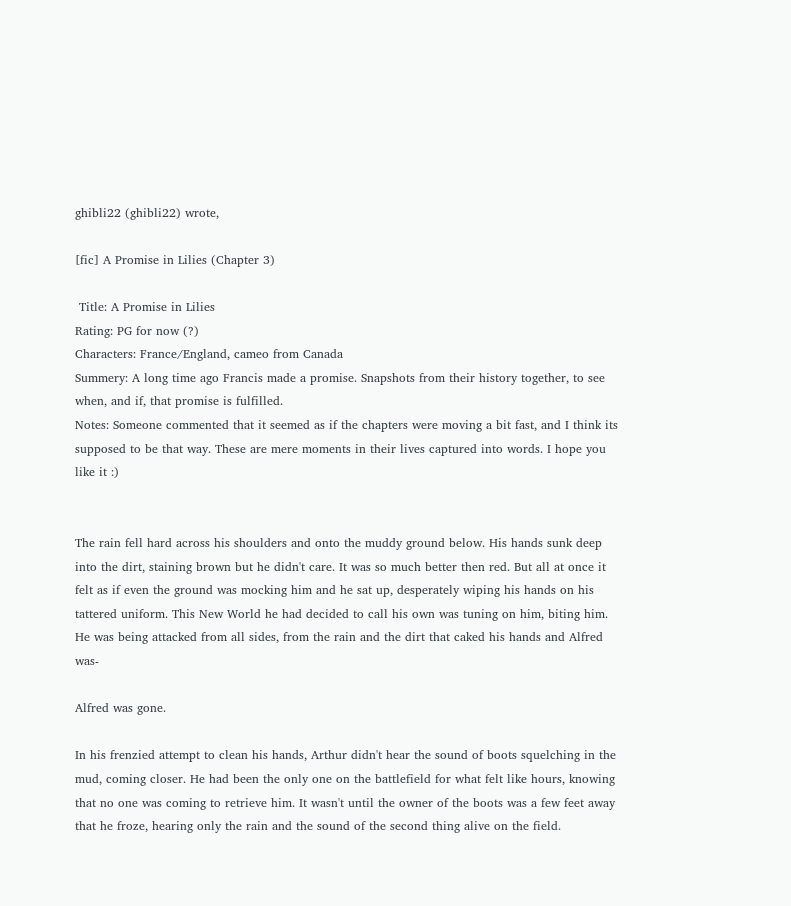ghibli22 (ghibli22) wrote,

[fic] A Promise in Lilies (Chapter 3)

 Title: A Promise in Lilies
Rating: PG for now (?)
Characters: France/England, cameo from Canada
Summery: A long time ago Francis made a promise. Snapshots from their history together, to see when, and if, that promise is fulfilled.
Notes: Someone commented that it seemed as if the chapters were moving a bit fast, and I think its supposed to be that way. These are mere moments in their lives captured into words. I hope you like it :)


The rain fell hard across his shoulders and onto the muddy ground below. His hands sunk deep into the dirt, staining brown but he didn't care. It was so much better then red. But all at once it felt as if even the ground was mocking him and he sat up, desperately wiping his hands on his tattered uniform. This New World he had decided to call his own was tuning on him, biting him. He was being attacked from all sides, from the rain and the dirt that caked his hands and Alfred was-

Alfred was gone.

In his frenzied attempt to clean his hands, Arthur didn't hear the sound of boots squelching in the mud, coming closer. He had been the only one on the battlefield for what felt like hours, knowing that no one was coming to retrieve him. It wasn't until the owner of the boots was a few feet away that he froze, hearing only the rain and the sound of the second thing alive on the field.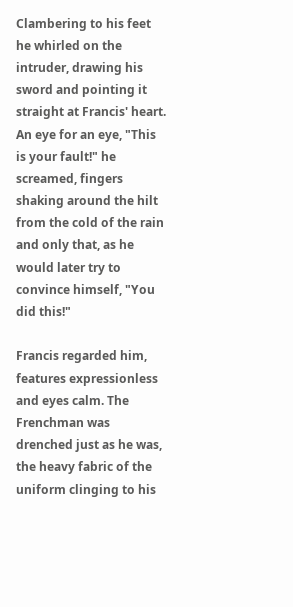Clambering to his feet he whirled on the intruder, drawing his sword and pointing it straight at Francis' heart. An eye for an eye, "This is your fault!" he screamed, fingers shaking around the hilt from the cold of the rain and only that, as he would later try to convince himself, "You did this!"

Francis regarded him, features expressionless and eyes calm. The Frenchman was drenched just as he was, the heavy fabric of the uniform clinging to his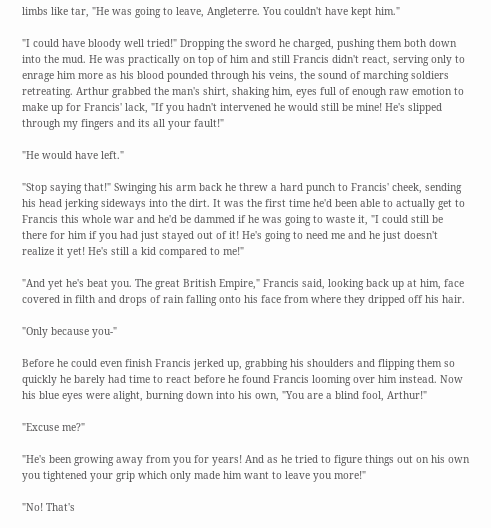limbs like tar, "He was going to leave, Angleterre. You couldn't have kept him."

"I could have bloody well tried!" Dropping the sword he charged, pushing them both down into the mud. He was practically on top of him and still Francis didn't react, serving only to enrage him more as his blood pounded through his veins, the sound of marching soldiers retreating. Arthur grabbed the man's shirt, shaking him, eyes full of enough raw emotion to make up for Francis' lack, "If you hadn't intervened he would still be mine! He's slipped through my fingers and its all your fault!"

"He would have left."

"Stop saying that!" Swinging his arm back he threw a hard punch to Francis' cheek, sending his head jerking sideways into the dirt. It was the first time he'd been able to actually get to Francis this whole war and he'd be dammed if he was going to waste it, "I could still be there for him if you had just stayed out of it! He's going to need me and he just doesn't realize it yet! He's still a kid compared to me!"

"And yet he's beat you. The great British Empire," Francis said, looking back up at him, face covered in filth and drops of rain falling onto his face from where they dripped off his hair.

"Only because you-"

Before he could even finish Francis jerked up, grabbing his shoulders and flipping them so quickly he barely had time to react before he found Francis looming over him instead. Now his blue eyes were alight, burning down into his own, "You are a blind fool, Arthur!"

"Excuse me?"

"He's been growing away from you for years! And as he tried to figure things out on his own you tightened your grip which only made him want to leave you more!"

"No! That's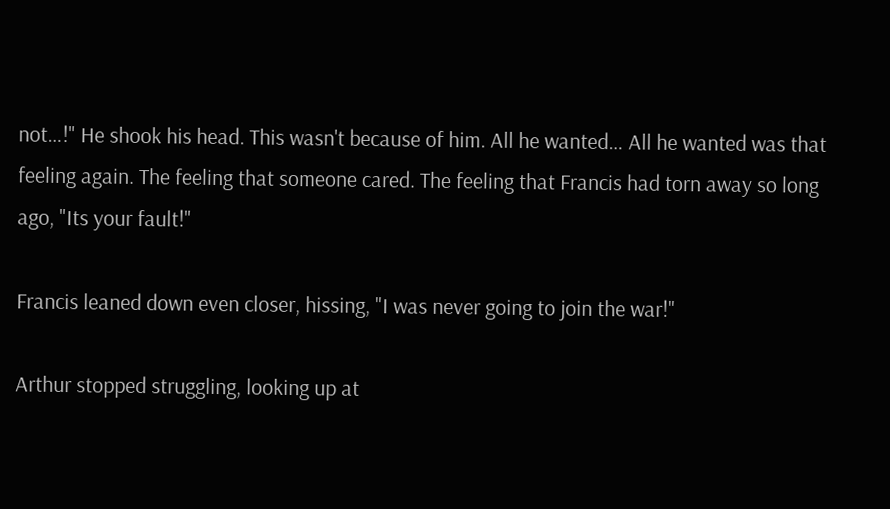not…!" He shook his head. This wasn't because of him. All he wanted… All he wanted was that feeling again. The feeling that someone cared. The feeling that Francis had torn away so long ago, "Its your fault!"

Francis leaned down even closer, hissing, "I was never going to join the war!"

Arthur stopped struggling, looking up at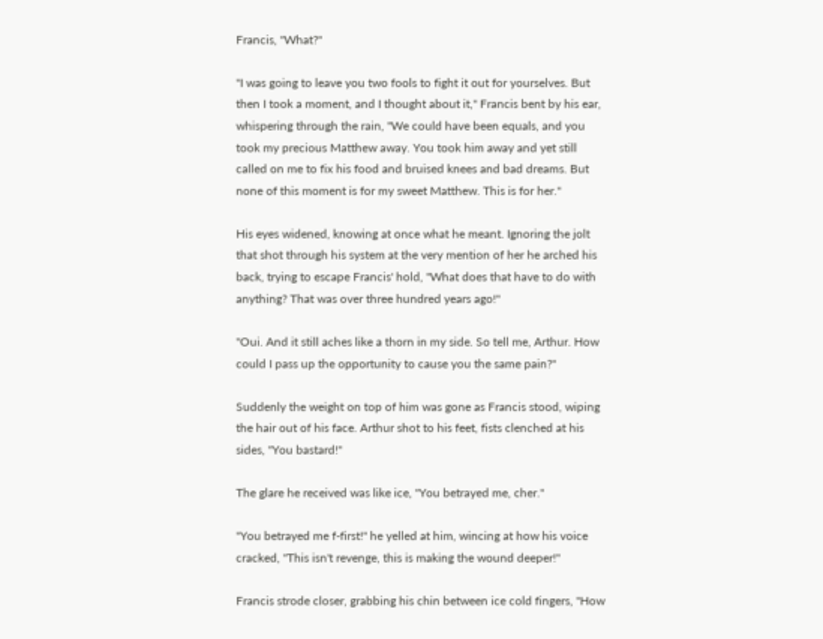Francis, "What?"

"I was going to leave you two fools to fight it out for yourselves. But then I took a moment, and I thought about it," Francis bent by his ear, whispering through the rain, "We could have been equals, and you took my precious Matthew away. You took him away and yet still called on me to fix his food and bruised knees and bad dreams. But none of this moment is for my sweet Matthew. This is for her."

His eyes widened, knowing at once what he meant. Ignoring the jolt that shot through his system at the very mention of her he arched his back, trying to escape Francis' hold, "What does that have to do with anything? That was over three hundred years ago!"

"Oui. And it still aches like a thorn in my side. So tell me, Arthur. How could I pass up the opportunity to cause you the same pain?"

Suddenly the weight on top of him was gone as Francis stood, wiping the hair out of his face. Arthur shot to his feet, fists clenched at his sides, "You bastard!"

The glare he received was like ice, "You betrayed me, cher."

"You betrayed me f-first!" he yelled at him, wincing at how his voice cracked, "This isn't revenge, this is making the wound deeper!"

Francis strode closer, grabbing his chin between ice cold fingers, "How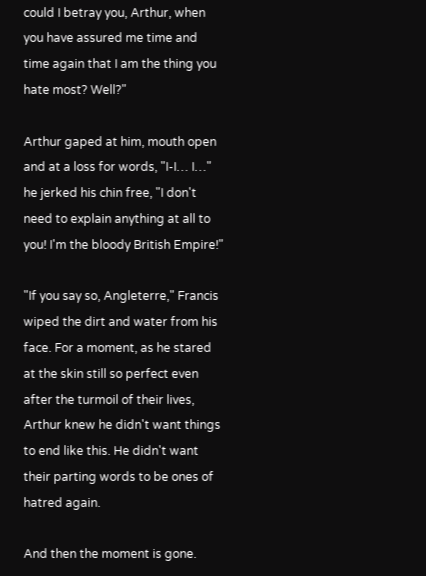could I betray you, Arthur, when you have assured me time and time again that I am the thing you hate most? Well?"

Arthur gaped at him, mouth open and at a loss for words, "I-I… I…" he jerked his chin free, "I don't need to explain anything at all to you! I'm the bloody British Empire!"

"If you say so, Angleterre," Francis wiped the dirt and water from his face. For a moment, as he stared at the skin still so perfect even after the turmoil of their lives, Arthur knew he didn't want things to end like this. He didn't want their parting words to be ones of hatred again.

And then the moment is gone.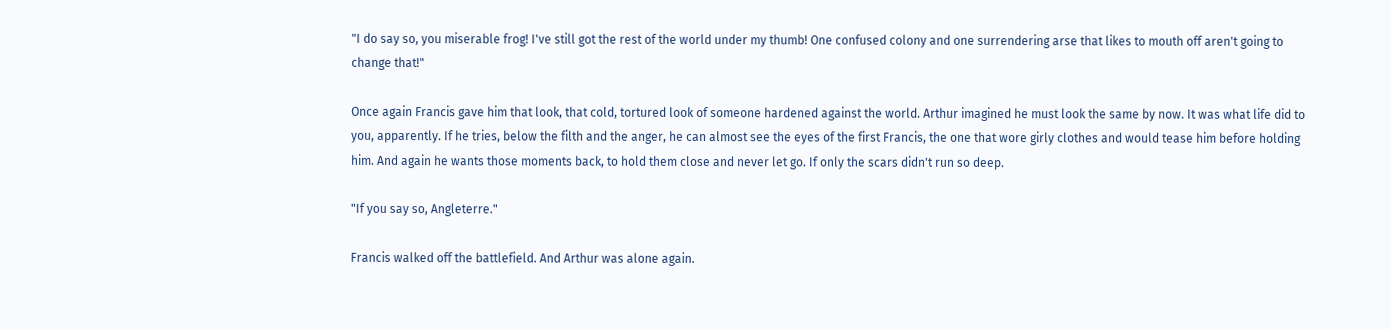"I do say so, you miserable frog! I've still got the rest of the world under my thumb! One confused colony and one surrendering arse that likes to mouth off aren't going to change that!"

Once again Francis gave him that look, that cold, tortured look of someone hardened against the world. Arthur imagined he must look the same by now. It was what life did to you, apparently. If he tries, below the filth and the anger, he can almost see the eyes of the first Francis, the one that wore girly clothes and would tease him before holding him. And again he wants those moments back, to hold them close and never let go. If only the scars didn't run so deep.

"If you say so, Angleterre."

Francis walked off the battlefield. And Arthur was alone again.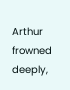Arthur frowned deeply,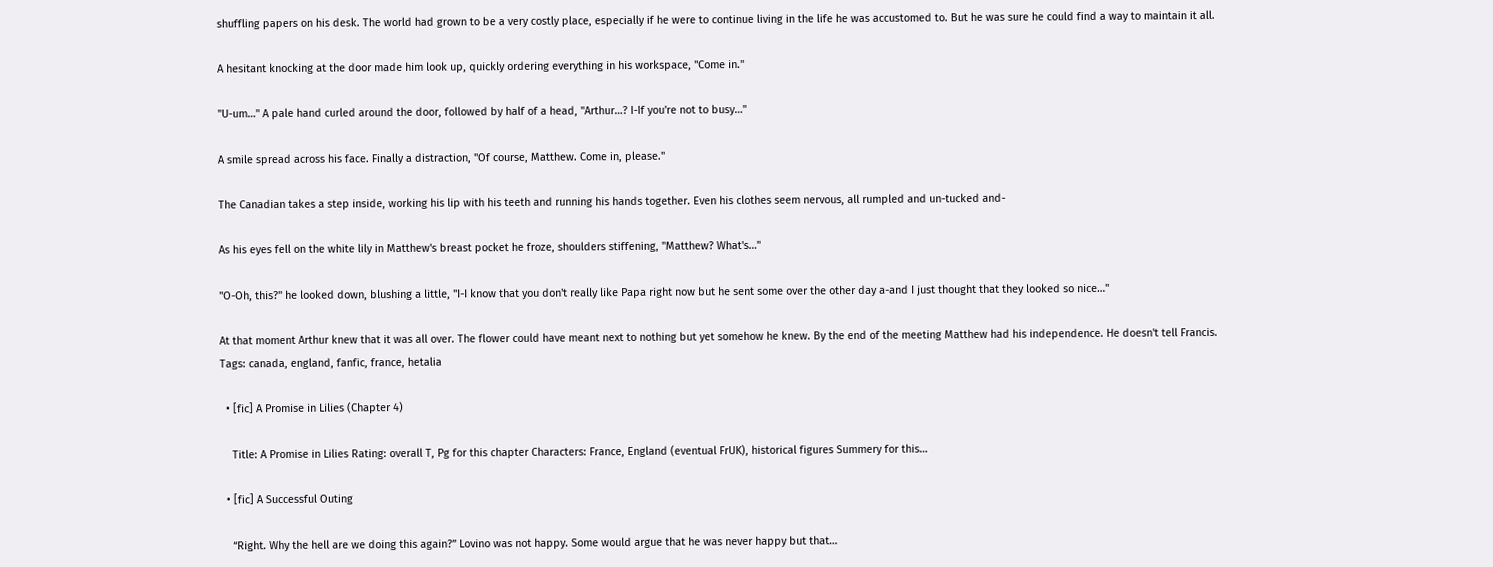shuffling papers on his desk. The world had grown to be a very costly place, especially if he were to continue living in the life he was accustomed to. But he was sure he could find a way to maintain it all.

A hesitant knocking at the door made him look up, quickly ordering everything in his workspace, "Come in."

"U-um…" A pale hand curled around the door, followed by half of a head, "Arthur…? I-If you're not to busy…"

A smile spread across his face. Finally a distraction, "Of course, Matthew. Come in, please."

The Canadian takes a step inside, working his lip with his teeth and running his hands together. Even his clothes seem nervous, all rumpled and un-tucked and-

As his eyes fell on the white lily in Matthew's breast pocket he froze, shoulders stiffening, "Matthew? What's…"

"O-Oh, this?" he looked down, blushing a little, "I-I know that you don't really like Papa right now but he sent some over the other day a-and I just thought that they looked so nice…"

At that moment Arthur knew that it was all over. The flower could have meant next to nothing but yet somehow he knew. By the end of the meeting Matthew had his independence. He doesn't tell Francis.
Tags: canada, england, fanfic, france, hetalia

  • [fic] A Promise in Lilies (Chapter 4)

    Title: A Promise in Lilies Rating: overall T, Pg for this chapter Characters: France, England (eventual FrUK), historical figures Summery for this…

  • [fic] A Successful Outing

    “Right. Why the hell are we doing this again?” Lovino was not happy. Some would argue that he was never happy but that…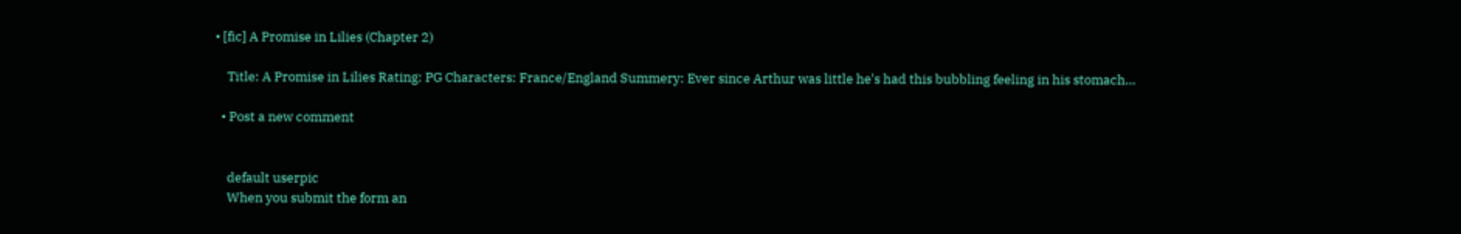• [fic] A Promise in Lilies (Chapter 2)

    Title: A Promise in Lilies Rating: PG Characters: France/England Summery: Ever since Arthur was little he's had this bubbling feeling in his stomach…

  • Post a new comment


    default userpic
    When you submit the form an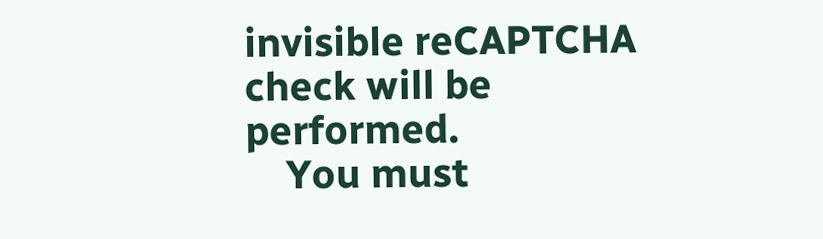invisible reCAPTCHA check will be performed.
    You must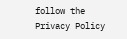follow the Privacy Policy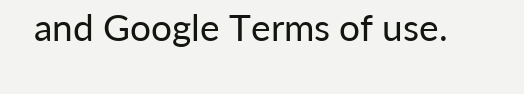and Google Terms of use.